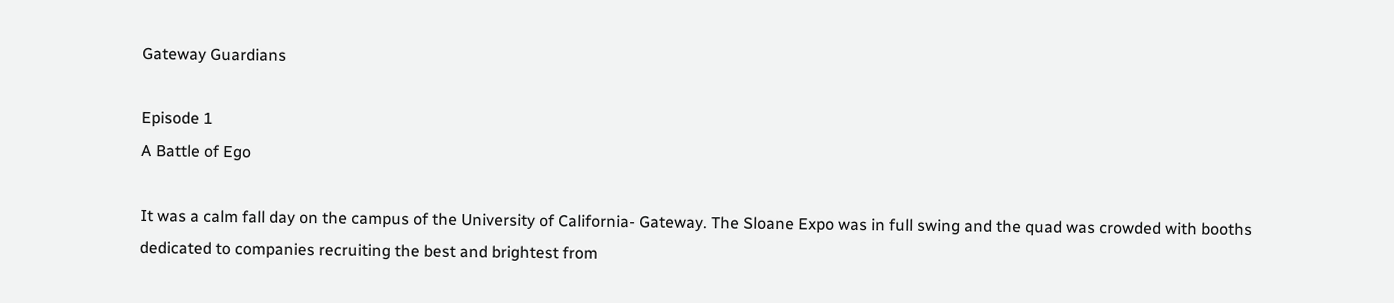Gateway Guardians

Episode 1
A Battle of Ego

It was a calm fall day on the campus of the University of California- Gateway. The Sloane Expo was in full swing and the quad was crowded with booths dedicated to companies recruiting the best and brightest from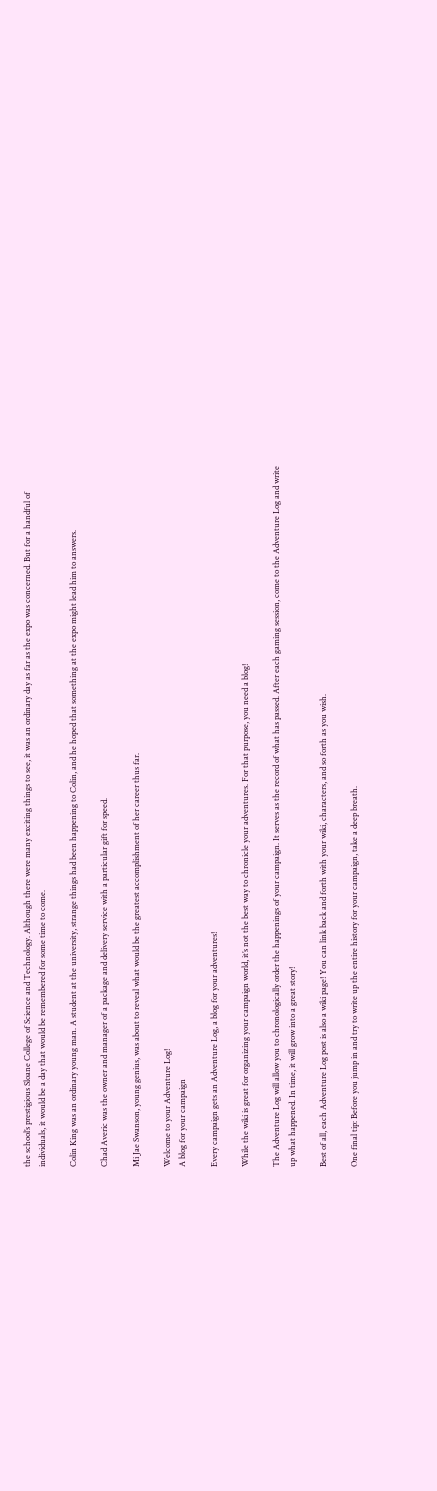the school’s prestigious Sloane College of Science and Technology. Although there were many exciting things to see, it was an ordinary day as far as the expo was concerned. But for a handful of individuals, it would be a day that would be remembered for some time to come.

Colin King was an ordinary young man. A student at the university, strange things had been happening to Colin, and he hoped that something at the expo might lead him to answers.

Chad Averic was the owner and manager of a package and delivery service with a particular gift for speed.

Mi Jae Swanson, young genius, was about to reveal what would be the greatest accomplishment of her career thus far.

Welcome to your Adventure Log!
A blog for your campaign

Every campaign gets an Adventure Log, a blog for your adventures!

While the wiki is great for organizing your campaign world, it’s not the best way to chronicle your adventures. For that purpose, you need a blog!

The Adventure Log will allow you to chronologically order the happenings of your campaign. It serves as the record of what has passed. After each gaming session, come to the Adventure Log and write up what happened. In time, it will grow into a great story!

Best of all, each Adventure Log post is also a wiki page! You can link back and forth with your wiki, characters, and so forth as you wish.

One final tip: Before you jump in and try to write up the entire history for your campaign, take a deep breath.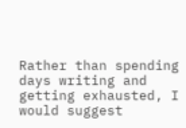Rather than spending days writing and getting exhausted, I would suggest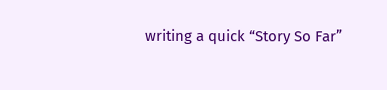writing a quick “Story So Far”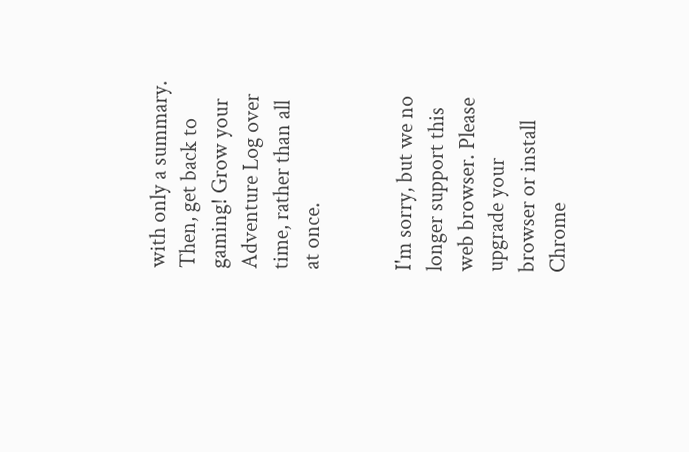with only a summary. Then, get back to gaming! Grow your Adventure Log over time, rather than all at once.


I'm sorry, but we no longer support this web browser. Please upgrade your browser or install Chrome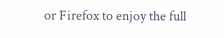or Firefox to enjoy the full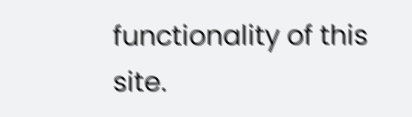functionality of this site.